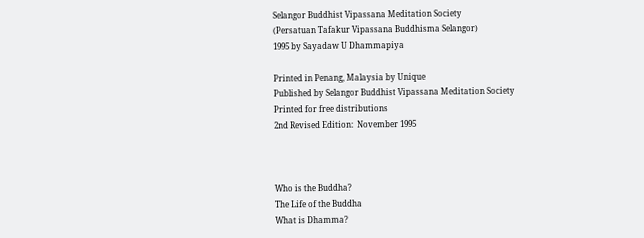Selangor Buddhist Vipassana Meditation Society
(Persatuan Tafakur Vipassana Buddhisma Selangor)
1995 by Sayadaw U Dhammapiya

Printed in Penang, Malaysia by Unique
Published by Selangor Buddhist Vipassana Meditation Society
Printed for free distributions
2nd Revised Edition:  November 1995



Who is the Buddha?
The Life of the Buddha
What is Dhamma?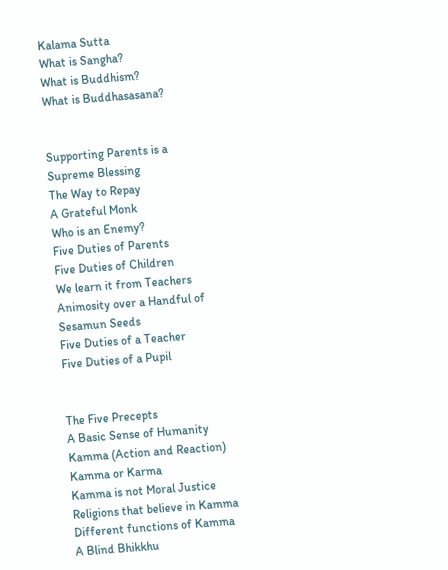Kalama Sutta
What is Sangha?
What is Buddhism?
What is Buddhasasana?


Supporting Parents is a Supreme Blessing
The Way to Repay
A Grateful Monk
Who is an Enemy?
Five Duties of Parents
Five Duties of Children
We learn it from Teachers
Animosity over a Handful of Sesamun Seeds
Five Duties of a Teacher
Five Duties of a Pupil


The Five Precepts
A Basic Sense of Humanity
Kamma (Action and Reaction)
Kamma or Karma
Kamma is not Moral Justice
Religions that believe in Kamma
Different functions of Kamma
A Blind Bhikkhu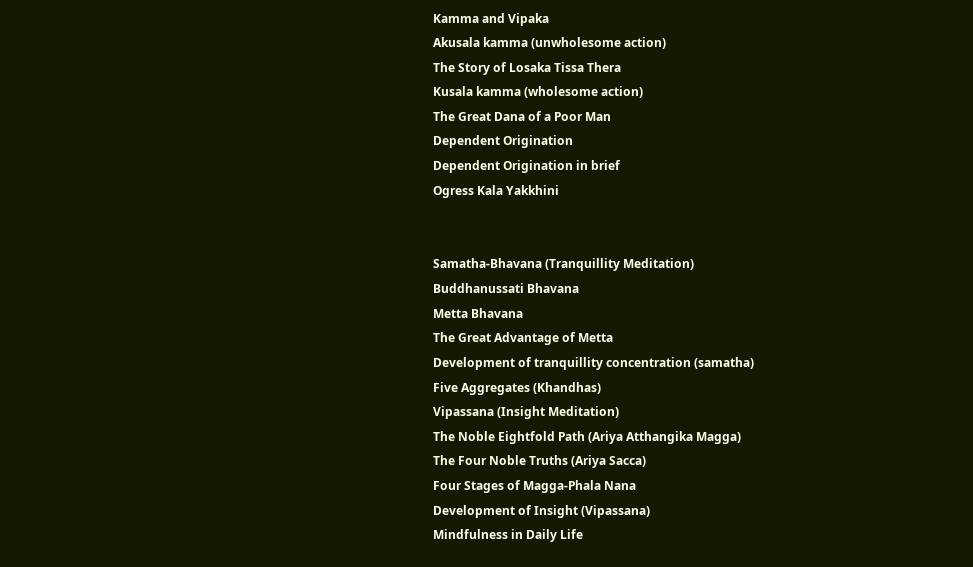Kamma and Vipaka
Akusala kamma (unwholesome action)
The Story of Losaka Tissa Thera
Kusala kamma (wholesome action)
The Great Dana of a Poor Man
Dependent Origination
Dependent Origination in brief
Ogress Kala Yakkhini


Samatha-Bhavana (Tranquillity Meditation)
Buddhanussati Bhavana
Metta Bhavana
The Great Advantage of Metta
Development of tranquillity concentration (samatha)
Five Aggregates (Khandhas)
Vipassana (Insight Meditation)
The Noble Eightfold Path (Ariya Atthangika Magga)
The Four Noble Truths (Ariya Sacca)
Four Stages of Magga-Phala Nana
Development of Insight (Vipassana)
Mindfulness in Daily Life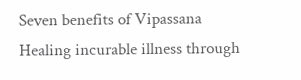Seven benefits of Vipassana
Healing incurable illness through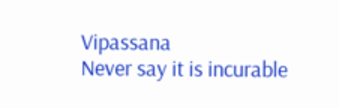Vipassana
Never say it is incurable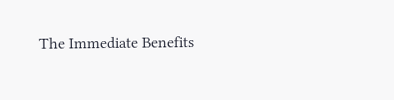The Immediate Benefits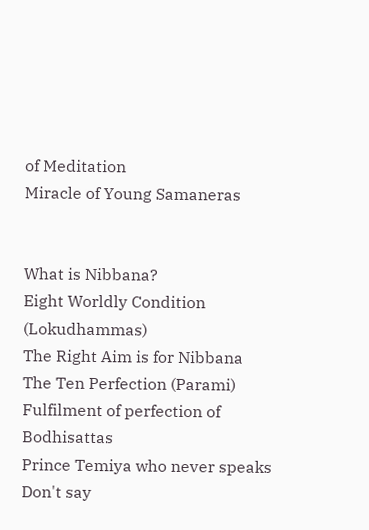of Meditation
Miracle of Young Samaneras


What is Nibbana?
Eight Worldly Condition (Lokudhammas)
The Right Aim is for Nibbana
The Ten Perfection (Parami)
Fulfilment of perfection of Bodhisattas
Prince Temiya who never speaks
Don't say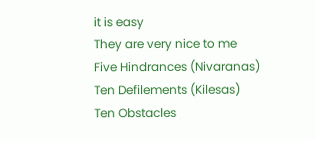it is easy
They are very nice to me
Five Hindrances (Nivaranas)
Ten Defilements (Kilesas)
Ten Obstacles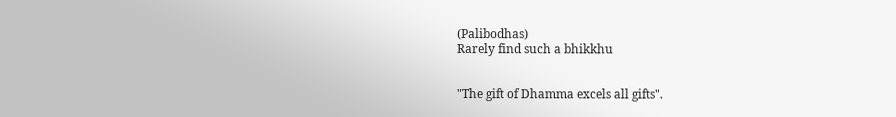(Palibodhas)
Rarely find such a bhikkhu


"The gift of Dhamma excels all gifts".